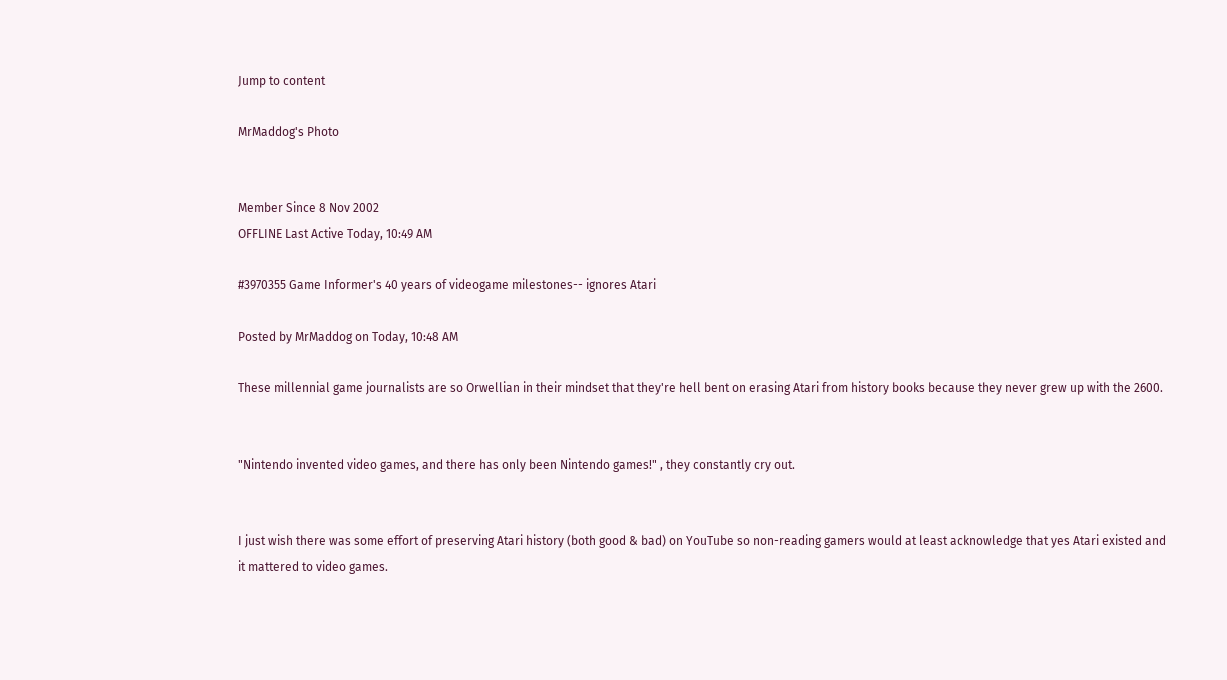Jump to content

MrMaddog's Photo


Member Since 8 Nov 2002
OFFLINE Last Active Today, 10:49 AM

#3970355 Game Informer's 40 years of videogame milestones-- ignores Atari

Posted by MrMaddog on Today, 10:48 AM

These millennial game journalists are so Orwellian in their mindset that they're hell bent on erasing Atari from history books because they never grew up with the 2600.


"Nintendo invented video games, and there has only been Nintendo games!" , they constantly cry out.


I just wish there was some effort of preserving Atari history (both good & bad) on YouTube so non-reading gamers would at least acknowledge that yes Atari existed and it mattered to video games.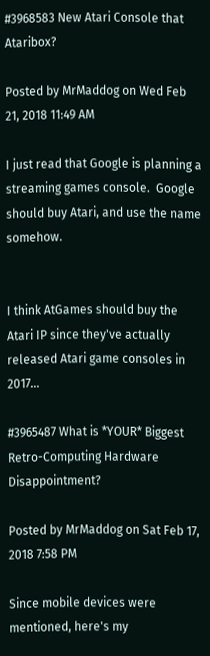#3968583 New Atari Console that Ataribox?

Posted by MrMaddog on Wed Feb 21, 2018 11:49 AM

I just read that Google is planning a streaming games console.  Google should buy Atari, and use the name somehow.


I think AtGames should buy the Atari IP since they've actually released Atari game consoles in 2017...

#3965487 What is *YOUR* Biggest Retro-Computing Hardware Disappointment?

Posted by MrMaddog on Sat Feb 17, 2018 7:58 PM

Since mobile devices were mentioned, here's my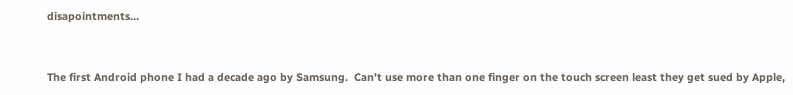disapointments...


The first Android phone I had a decade ago by Samsung.  Can't use more than one finger on the touch screen least they get sued by Apple,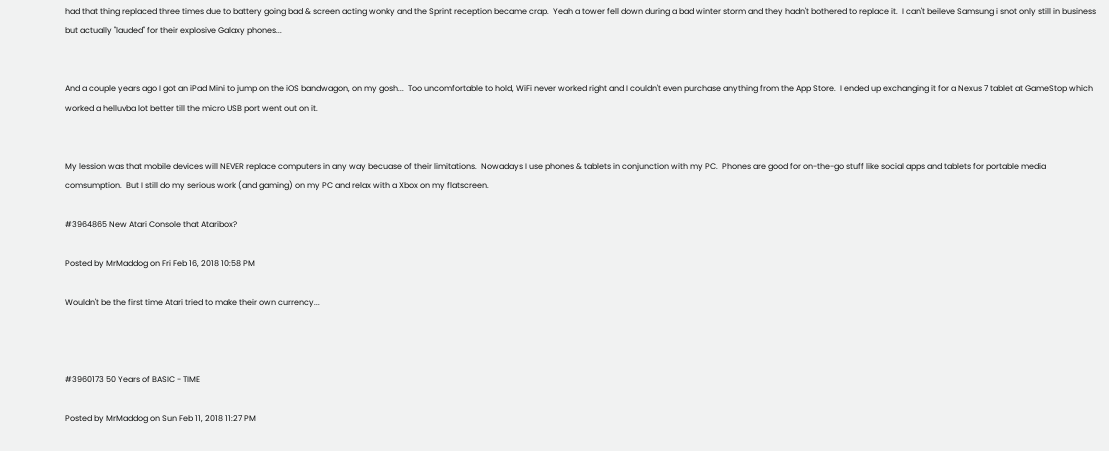had that thing replaced three times due to battery going bad & screen acting wonky and the Sprint reception became crap.  Yeah a tower fell down during a bad winter storm and they hadn't bothered to replace it.  I can't beileve Samsung i snot only still in business but actually "lauded" for their explosive Galaxy phones...


And a couple years ago I got an iPad Mini to jump on the iOS bandwagon, on my gosh...  Too uncomfortable to hold, WiFi never worked right and I couldn't even purchase anything from the App Store.  I ended up exchanging it for a Nexus 7 tablet at GameStop which worked a helluvba lot better till the micro USB port went out on it.


My lession was that mobile devices will NEVER replace computers in any way becuase of their limitations.  Nowadays I use phones & tablets in conjunction with my PC.  Phones are good for on-the-go stuff like social apps and tablets for portable media comsumption.  But I still do my serious work (and gaming) on my PC and relax with a Xbox on my flatscreen.

#3964865 New Atari Console that Ataribox?

Posted by MrMaddog on Fri Feb 16, 2018 10:58 PM

Wouldn't be the first time Atari tried to make their own currency...



#3960173 50 Years of BASIC - TIME

Posted by MrMaddog on Sun Feb 11, 2018 11:27 PM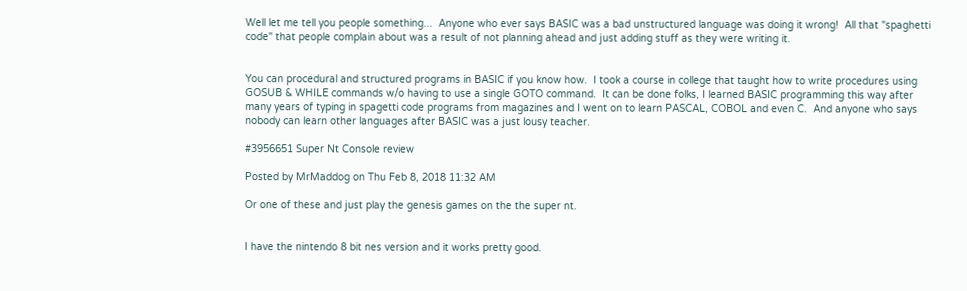Well let me tell you people something...  Anyone who ever says BASIC was a bad unstructured language was doing it wrong!  All that "spaghetti code" that people complain about was a result of not planning ahead and just adding stuff as they were writing it.


You can procedural and structured programs in BASIC if you know how.  I took a course in college that taught how to write procedures using GOSUB & WHILE commands w/o having to use a single GOTO command.  It can be done folks, I learned BASIC programming this way after many years of typing in spagetti code programs from magazines and I went on to learn PASCAL, COBOL and even C.  And anyone who says nobody can learn other languages after BASIC was a just lousy teacher.

#3956651 Super Nt Console review

Posted by MrMaddog on Thu Feb 8, 2018 11:32 AM

Or one of these and just play the genesis games on the the super nt.


I have the nintendo 8 bit nes version and it works pretty good.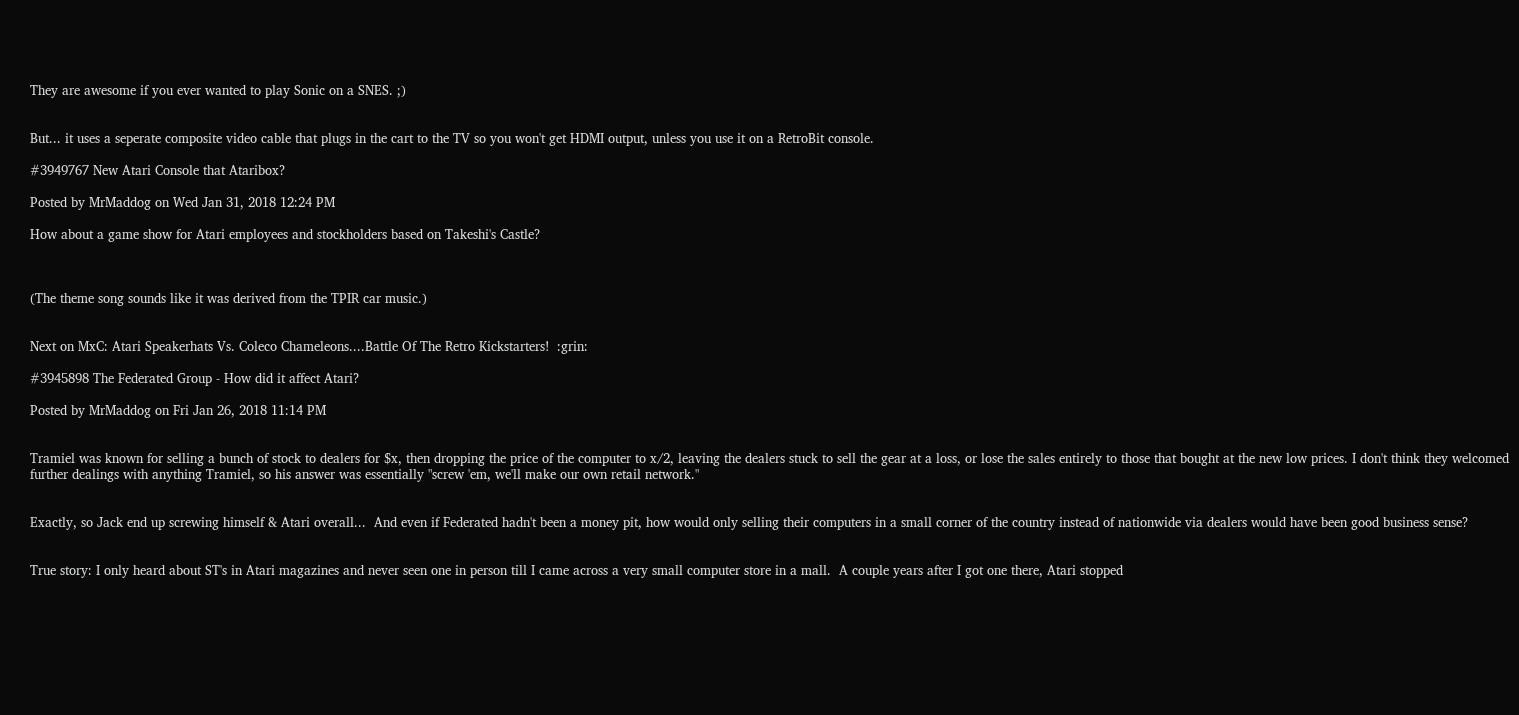They are awesome if you ever wanted to play Sonic on a SNES. ;)


But... it uses a seperate composite video cable that plugs in the cart to the TV so you won't get HDMI output, unless you use it on a RetroBit console.

#3949767 New Atari Console that Ataribox?

Posted by MrMaddog on Wed Jan 31, 2018 12:24 PM

How about a game show for Atari employees and stockholders based on Takeshi's Castle?



(The theme song sounds like it was derived from the TPIR car music.)


Next on MxC: Atari Speakerhats Vs. Coleco Chameleons....Battle Of The Retro Kickstarters!  :grin:

#3945898 The Federated Group - How did it affect Atari?

Posted by MrMaddog on Fri Jan 26, 2018 11:14 PM


Tramiel was known for selling a bunch of stock to dealers for $x, then dropping the price of the computer to x/2, leaving the dealers stuck to sell the gear at a loss, or lose the sales entirely to those that bought at the new low prices. I don't think they welcomed further dealings with anything Tramiel, so his answer was essentially "screw 'em, we'll make our own retail network."


Exactly, so Jack end up screwing himself & Atari overall...  And even if Federated hadn't been a money pit, how would only selling their computers in a small corner of the country instead of nationwide via dealers would have been good business sense?


True story: I only heard about ST's in Atari magazines and never seen one in person till I came across a very small computer store in a mall.  A couple years after I got one there, Atari stopped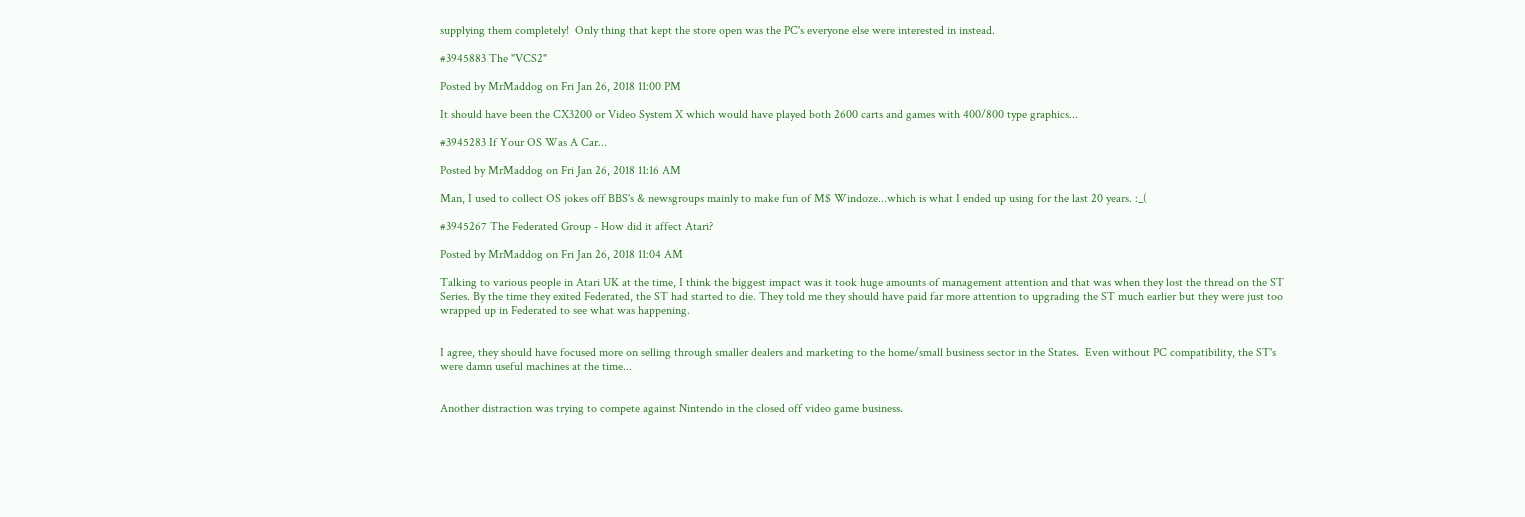supplying them completely!  Only thing that kept the store open was the PC's everyone else were interested in instead.

#3945883 The "VCS2"

Posted by MrMaddog on Fri Jan 26, 2018 11:00 PM

It should have been the CX3200 or Video System X which would have played both 2600 carts and games with 400/800 type graphics...

#3945283 If Your OS Was A Car...

Posted by MrMaddog on Fri Jan 26, 2018 11:16 AM

Man, I used to collect OS jokes off BBS's & newsgroups mainly to make fun of M$ Windoze...which is what I ended up using for the last 20 years. :_(

#3945267 The Federated Group - How did it affect Atari?

Posted by MrMaddog on Fri Jan 26, 2018 11:04 AM

Talking to various people in Atari UK at the time, I think the biggest impact was it took huge amounts of management attention and that was when they lost the thread on the ST Series. By the time they exited Federated, the ST had started to die. They told me they should have paid far more attention to upgrading the ST much earlier but they were just too wrapped up in Federated to see what was happening.


I agree, they should have focused more on selling through smaller dealers and marketing to the home/small business sector in the States.  Even without PC compatibility, the ST's were damn useful machines at the time...


Another distraction was trying to compete against Nintendo in the closed off video game business.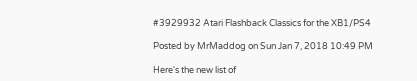#3929932 Atari Flashback Classics for the XB1/PS4

Posted by MrMaddog on Sun Jan 7, 2018 10:49 PM

Here's the new list of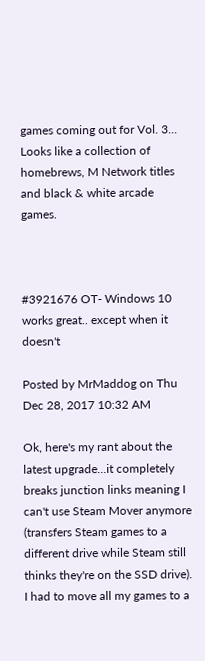games coming out for Vol. 3...  Looks like a collection of homebrews, M Network titles and black & white arcade games.



#3921676 OT- Windows 10 works great.. except when it doesn't

Posted by MrMaddog on Thu Dec 28, 2017 10:32 AM

Ok, here's my rant about the latest upgrade...it completely breaks junction links meaning I can't use Steam Mover anymore (transfers Steam games to a different drive while Steam still thinks they're on the SSD drive).  I had to move all my games to a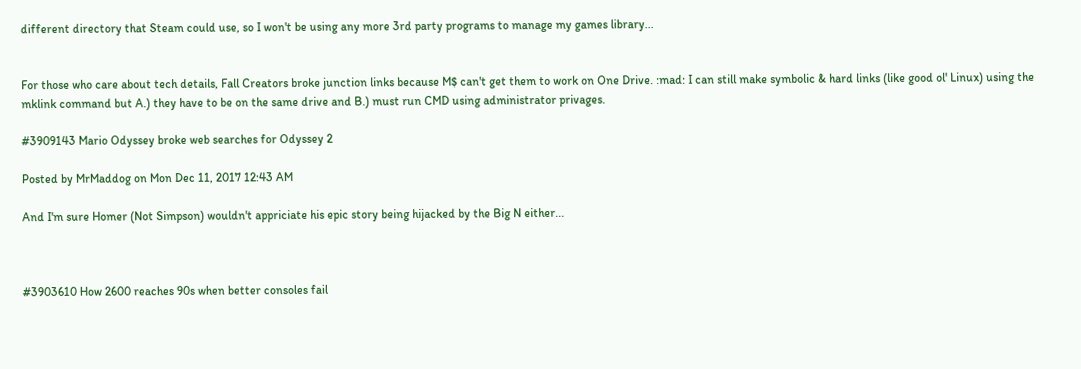different directory that Steam could use, so I won't be using any more 3rd party programs to manage my games library...


For those who care about tech details, Fall Creators broke junction links because M$ can't get them to work on One Drive. :mad: I can still make symbolic & hard links (like good ol' Linux) using the mklink command but A.) they have to be on the same drive and B.) must run CMD using administrator privages.

#3909143 Mario Odyssey broke web searches for Odyssey 2

Posted by MrMaddog on Mon Dec 11, 2017 12:43 AM

And I'm sure Homer (Not Simpson) wouldn't appriciate his epic story being hijacked by the Big N either...



#3903610 How 2600 reaches 90s when better consoles fail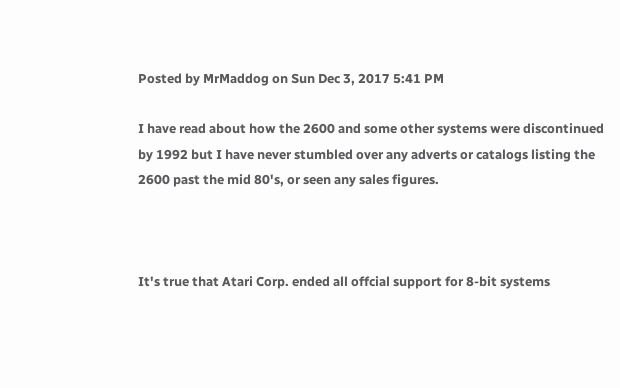Posted by MrMaddog on Sun Dec 3, 2017 5:41 PM

I have read about how the 2600 and some other systems were discontinued by 1992 but I have never stumbled over any adverts or catalogs listing the 2600 past the mid 80's, or seen any sales figures.



It's true that Atari Corp. ended all offcial support for 8-bit systems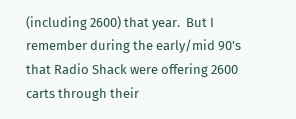(including 2600) that year.  But I remember during the early/mid 90's that Radio Shack were offering 2600 carts through their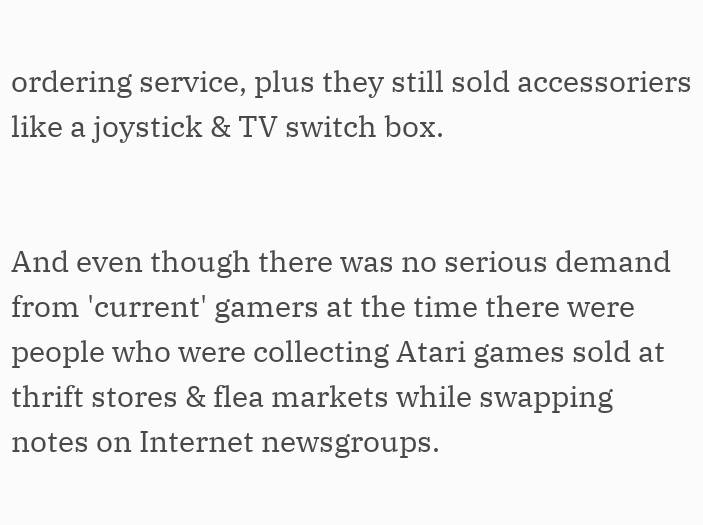ordering service, plus they still sold accessoriers like a joystick & TV switch box.


And even though there was no serious demand from 'current' gamers at the time there were people who were collecting Atari games sold at thrift stores & flea markets while swapping notes on Internet newsgroups.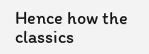Hence how the classics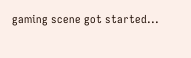gaming scene got started...